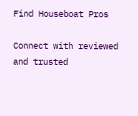Find Houseboat Pros

Connect with reviewed and trusted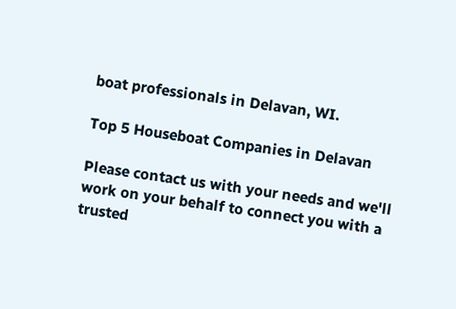boat professionals in Delavan, WI.

Top 5 Houseboat Companies in Delavan

Please contact us with your needs and we'll work on your behalf to connect you with a trusted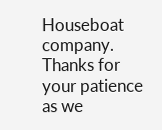Houseboat company. Thanks for your patience as we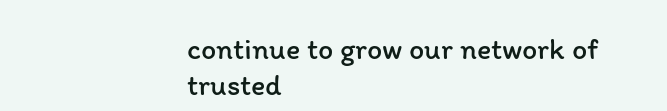continue to grow our network of trusted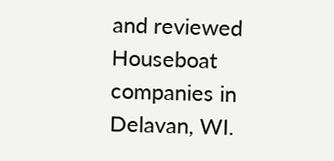and reviewed Houseboat companies in Delavan, WI.